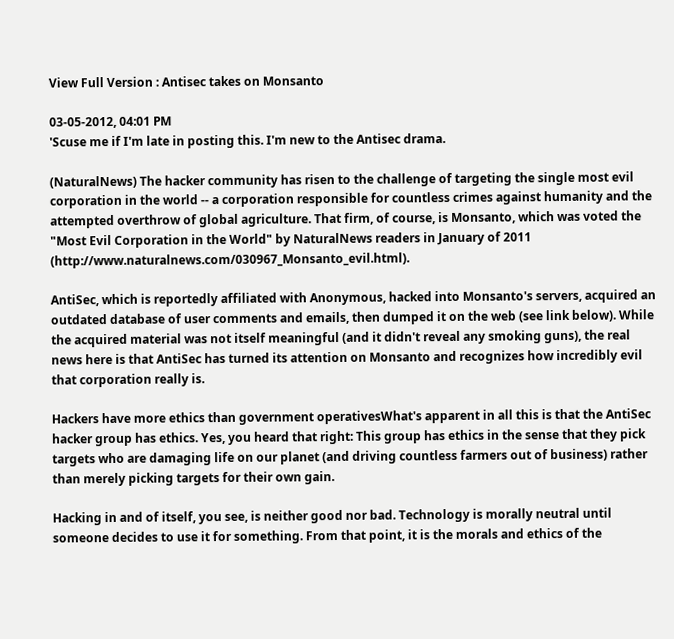View Full Version : Antisec takes on Monsanto

03-05-2012, 04:01 PM
'Scuse me if I'm late in posting this. I'm new to the Antisec drama.

(NaturalNews) The hacker community has risen to the challenge of targeting the single most evil corporation in the world -- a corporation responsible for countless crimes against humanity and the attempted overthrow of global agriculture. That firm, of course, is Monsanto, which was voted the "Most Evil Corporation in the World" by NaturalNews readers in January of 2011 (http://www.naturalnews.com/030967_Monsanto_evil.html).

AntiSec, which is reportedly affiliated with Anonymous, hacked into Monsanto's servers, acquired an outdated database of user comments and emails, then dumped it on the web (see link below). While the acquired material was not itself meaningful (and it didn't reveal any smoking guns), the real news here is that AntiSec has turned its attention on Monsanto and recognizes how incredibly evil that corporation really is.

Hackers have more ethics than government operativesWhat's apparent in all this is that the AntiSec hacker group has ethics. Yes, you heard that right: This group has ethics in the sense that they pick targets who are damaging life on our planet (and driving countless farmers out of business) rather than merely picking targets for their own gain.

Hacking in and of itself, you see, is neither good nor bad. Technology is morally neutral until someone decides to use it for something. From that point, it is the morals and ethics of the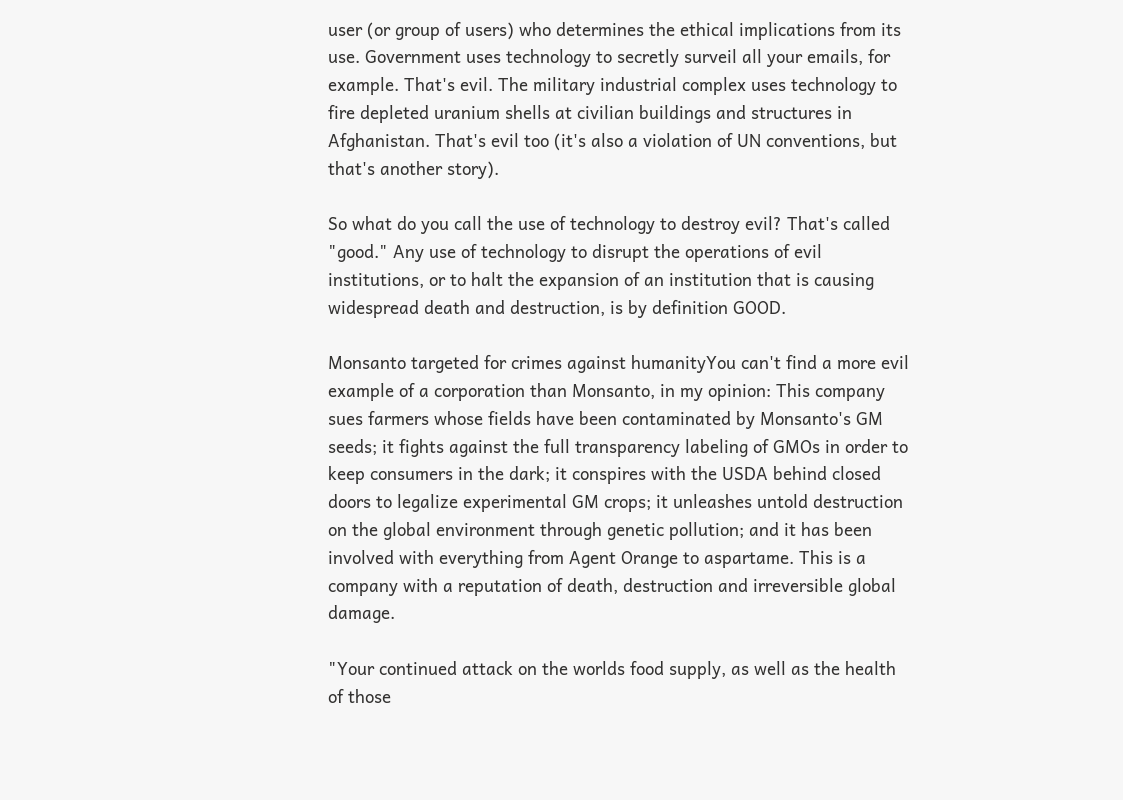user (or group of users) who determines the ethical implications from its use. Government uses technology to secretly surveil all your emails, for example. That's evil. The military industrial complex uses technology to fire depleted uranium shells at civilian buildings and structures in Afghanistan. That's evil too (it's also a violation of UN conventions, but that's another story).

So what do you call the use of technology to destroy evil? That's called "good." Any use of technology to disrupt the operations of evil institutions, or to halt the expansion of an institution that is causing widespread death and destruction, is by definition GOOD.

Monsanto targeted for crimes against humanityYou can't find a more evil example of a corporation than Monsanto, in my opinion: This company sues farmers whose fields have been contaminated by Monsanto's GM seeds; it fights against the full transparency labeling of GMOs in order to keep consumers in the dark; it conspires with the USDA behind closed doors to legalize experimental GM crops; it unleashes untold destruction on the global environment through genetic pollution; and it has been involved with everything from Agent Orange to aspartame. This is a company with a reputation of death, destruction and irreversible global damage.

"Your continued attack on the worlds food supply, as well as the health of those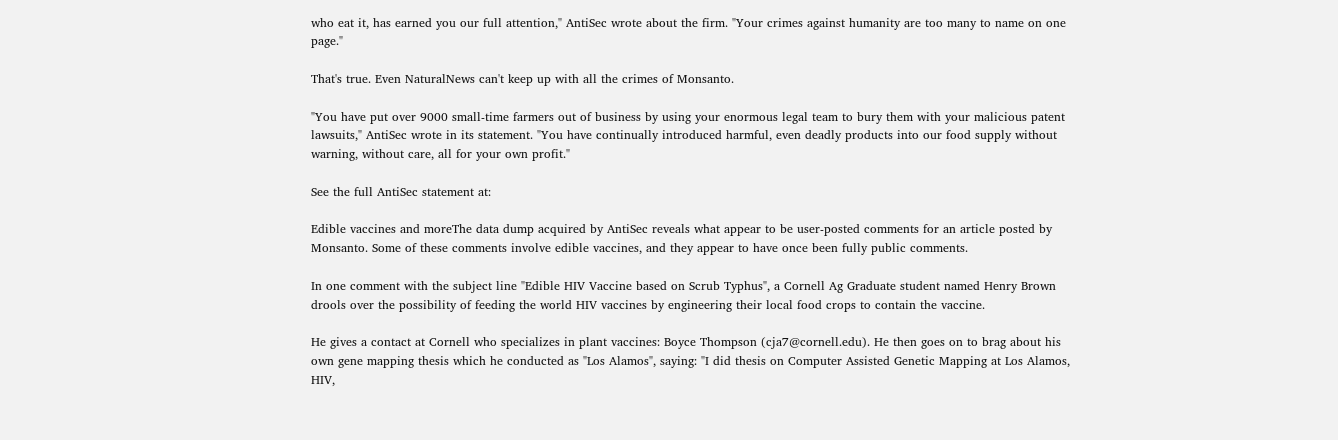who eat it, has earned you our full attention," AntiSec wrote about the firm. "Your crimes against humanity are too many to name on one page."

That's true. Even NaturalNews can't keep up with all the crimes of Monsanto.

"You have put over 9000 small-time farmers out of business by using your enormous legal team to bury them with your malicious patent lawsuits," AntiSec wrote in its statement. "You have continually introduced harmful, even deadly products into our food supply without warning, without care, all for your own profit."

See the full AntiSec statement at:

Edible vaccines and moreThe data dump acquired by AntiSec reveals what appear to be user-posted comments for an article posted by Monsanto. Some of these comments involve edible vaccines, and they appear to have once been fully public comments.

In one comment with the subject line "Edible HIV Vaccine based on Scrub Typhus", a Cornell Ag Graduate student named Henry Brown drools over the possibility of feeding the world HIV vaccines by engineering their local food crops to contain the vaccine.

He gives a contact at Cornell who specializes in plant vaccines: Boyce Thompson (cja7@cornell.edu). He then goes on to brag about his own gene mapping thesis which he conducted as "Los Alamos", saying: "I did thesis on Computer Assisted Genetic Mapping at Los Alamos, HIV,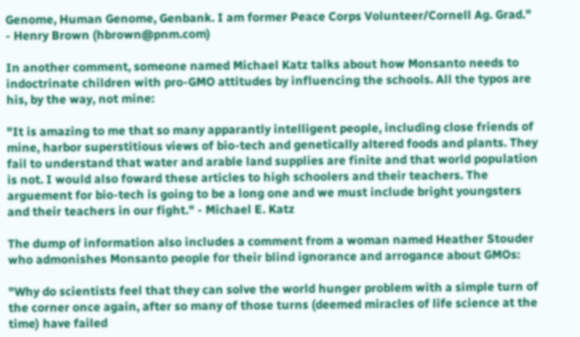Genome, Human Genome, Genbank. I am former Peace Corps Volunteer/Cornell Ag. Grad." - Henry Brown (hbrown@pnm.com)

In another comment, someone named Michael Katz talks about how Monsanto needs to indoctrinate children with pro-GMO attitudes by influencing the schools. All the typos are his, by the way, not mine:

"It is amazing to me that so many apparantly intelligent people, including close friends of mine, harbor superstitious views of bio-tech and genetically altered foods and plants. They fail to understand that water and arable land supplies are finite and that world population is not. I would also foward these articles to high schoolers and their teachers. The arguement for bio-tech is going to be a long one and we must include bright youngsters and their teachers in our fight." - Michael E. Katz

The dump of information also includes a comment from a woman named Heather Stouder who admonishes Monsanto people for their blind ignorance and arrogance about GMOs:

"Why do scientists feel that they can solve the world hunger problem with a simple turn of the corner once again, after so many of those turns (deemed miracles of life science at the time) have failed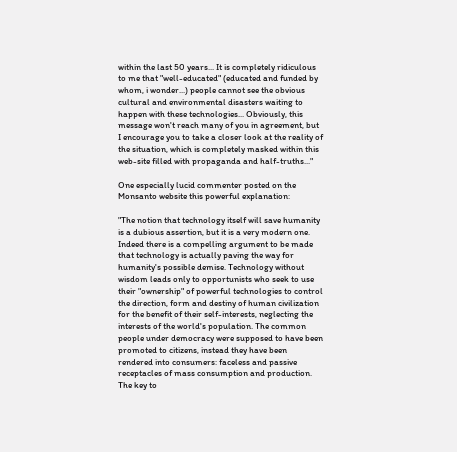within the last 50 years... It is completely ridiculous to me that "well-educated" (educated and funded by whom, i wonder...) people cannot see the obvious cultural and environmental disasters waiting to happen with these technologies... Obviously, this message won't reach many of you in agreement, but I encourage you to take a closer look at the reality of the situation, which is completely masked within this web-site filled with propaganda and half-truths..."

One especially lucid commenter posted on the Monsanto website this powerful explanation:

"The notion that technology itself will save humanity is a dubious assertion, but it is a very modern one. Indeed there is a compelling argument to be made that technology is actually paving the way for humanity's possible demise. Technology without wisdom leads only to opportunists who seek to use their "ownership" of powerful technologies to control the direction, form and destiny of human civilization for the benefit of their self-interests, neglecting the interests of the world's population. The common people under democracy were supposed to have been promoted to citizens, instead they have been rendered into consumers: faceless and passive receptacles of mass consumption and production. The key to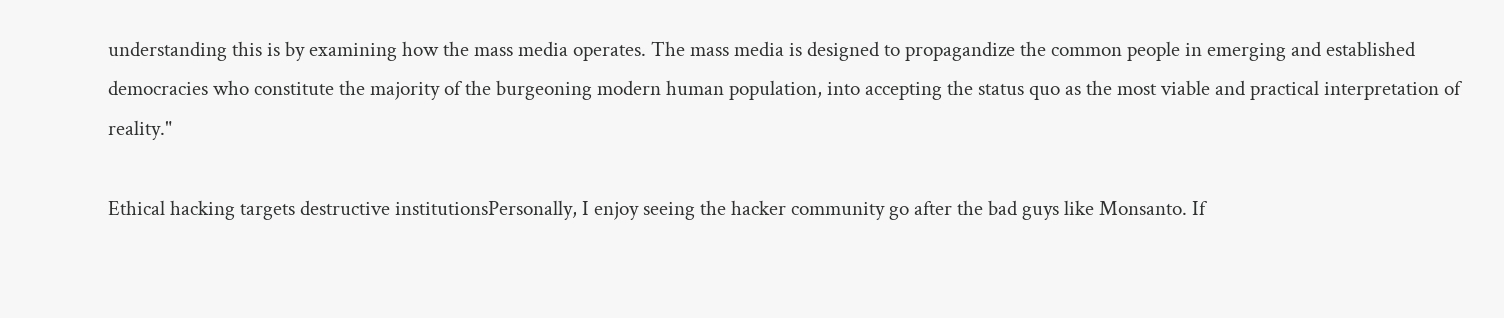understanding this is by examining how the mass media operates. The mass media is designed to propagandize the common people in emerging and established democracies who constitute the majority of the burgeoning modern human population, into accepting the status quo as the most viable and practical interpretation of reality."

Ethical hacking targets destructive institutionsPersonally, I enjoy seeing the hacker community go after the bad guys like Monsanto. If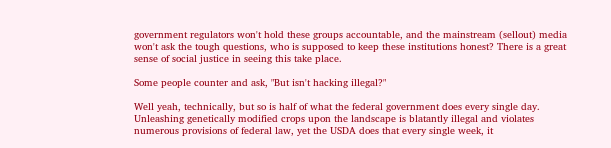government regulators won't hold these groups accountable, and the mainstream (sellout) media won't ask the tough questions, who is supposed to keep these institutions honest? There is a great sense of social justice in seeing this take place.

Some people counter and ask, "But isn't hacking illegal?"

Well yeah, technically, but so is half of what the federal government does every single day. Unleashing genetically modified crops upon the landscape is blatantly illegal and violates numerous provisions of federal law, yet the USDA does that every single week, it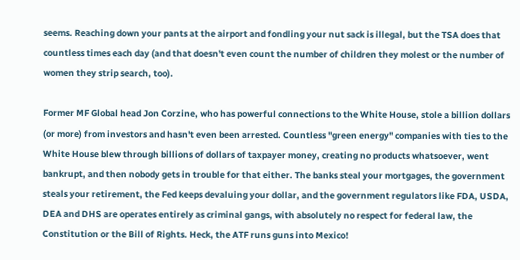seems. Reaching down your pants at the airport and fondling your nut sack is illegal, but the TSA does that countless times each day (and that doesn't even count the number of children they molest or the number of women they strip search, too).

Former MF Global head Jon Corzine, who has powerful connections to the White House, stole a billion dollars (or more) from investors and hasn't even been arrested. Countless "green energy" companies with ties to the White House blew through billions of dollars of taxpayer money, creating no products whatsoever, went bankrupt, and then nobody gets in trouble for that either. The banks steal your mortgages, the government steals your retirement, the Fed keeps devaluing your dollar, and the government regulators like FDA, USDA, DEA and DHS are operates entirely as criminal gangs, with absolutely no respect for federal law, the Constitution or the Bill of Rights. Heck, the ATF runs guns into Mexico!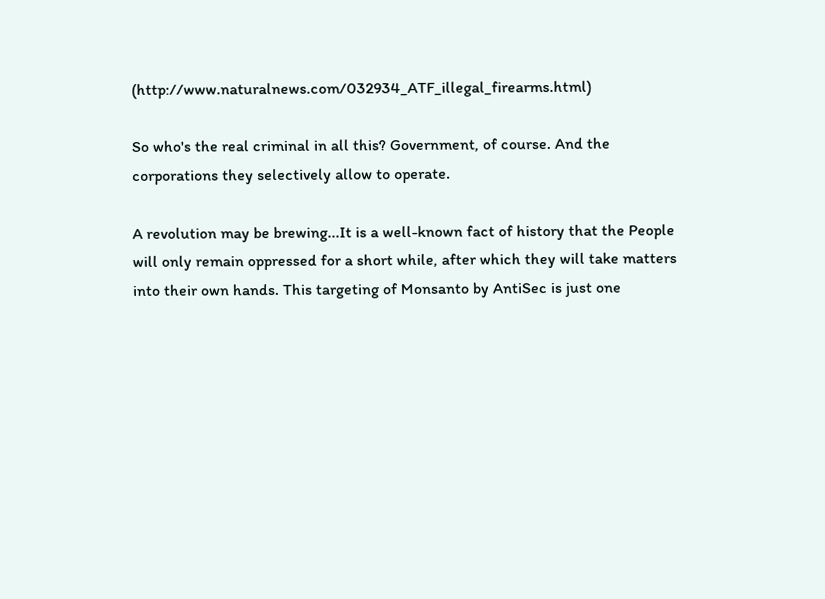(http://www.naturalnews.com/032934_ATF_illegal_firearms.html)

So who's the real criminal in all this? Government, of course. And the corporations they selectively allow to operate.

A revolution may be brewing...It is a well-known fact of history that the People will only remain oppressed for a short while, after which they will take matters into their own hands. This targeting of Monsanto by AntiSec is just one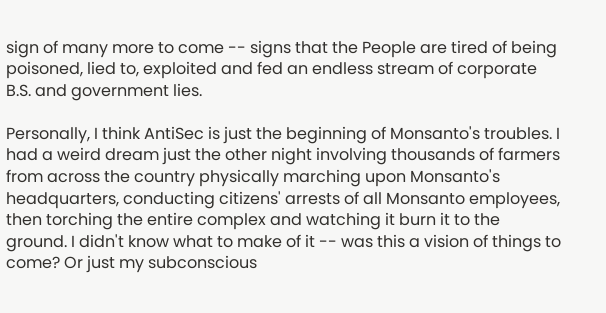sign of many more to come -- signs that the People are tired of being poisoned, lied to, exploited and fed an endless stream of corporate B.S. and government lies.

Personally, I think AntiSec is just the beginning of Monsanto's troubles. I had a weird dream just the other night involving thousands of farmers from across the country physically marching upon Monsanto's headquarters, conducting citizens' arrests of all Monsanto employees, then torching the entire complex and watching it burn it to the ground. I didn't know what to make of it -- was this a vision of things to come? Or just my subconscious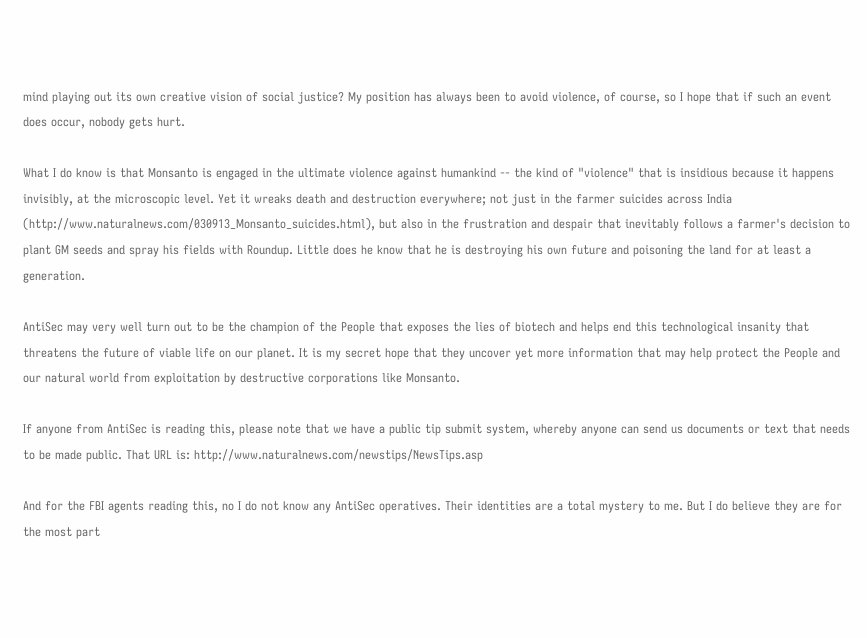mind playing out its own creative vision of social justice? My position has always been to avoid violence, of course, so I hope that if such an event does occur, nobody gets hurt.

What I do know is that Monsanto is engaged in the ultimate violence against humankind -- the kind of "violence" that is insidious because it happens invisibly, at the microscopic level. Yet it wreaks death and destruction everywhere; not just in the farmer suicides across India (http://www.naturalnews.com/030913_Monsanto_suicides.html), but also in the frustration and despair that inevitably follows a farmer's decision to plant GM seeds and spray his fields with Roundup. Little does he know that he is destroying his own future and poisoning the land for at least a generation.

AntiSec may very well turn out to be the champion of the People that exposes the lies of biotech and helps end this technological insanity that threatens the future of viable life on our planet. It is my secret hope that they uncover yet more information that may help protect the People and our natural world from exploitation by destructive corporations like Monsanto.

If anyone from AntiSec is reading this, please note that we have a public tip submit system, whereby anyone can send us documents or text that needs to be made public. That URL is: http://www.naturalnews.com/newstips/NewsTips.asp

And for the FBI agents reading this, no I do not know any AntiSec operatives. Their identities are a total mystery to me. But I do believe they are for the most part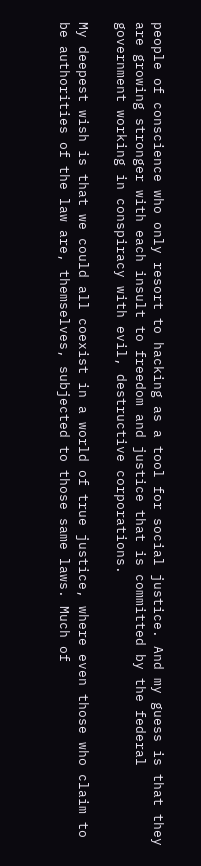people of conscience who only resort to hacking as a tool for social justice. And my guess is that they are growing stronger with each insult to freedom and justice that is committed by the federal government working in conspiracy with evil, destructive corporations.

My deepest wish is that we could all coexist in a world of true justice, where even those who claim to be authorities of the law are, themselves, subjected to those same laws. Much of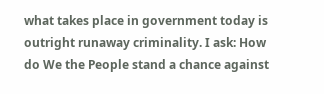what takes place in government today is outright runaway criminality. I ask: How do We the People stand a chance against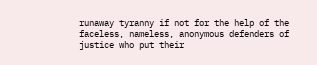runaway tyranny if not for the help of the faceless, nameless, anonymous defenders of justice who put their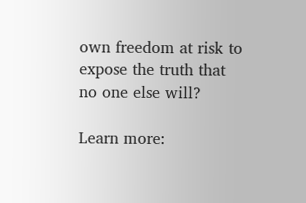own freedom at risk to expose the truth that no one else will?

Learn more: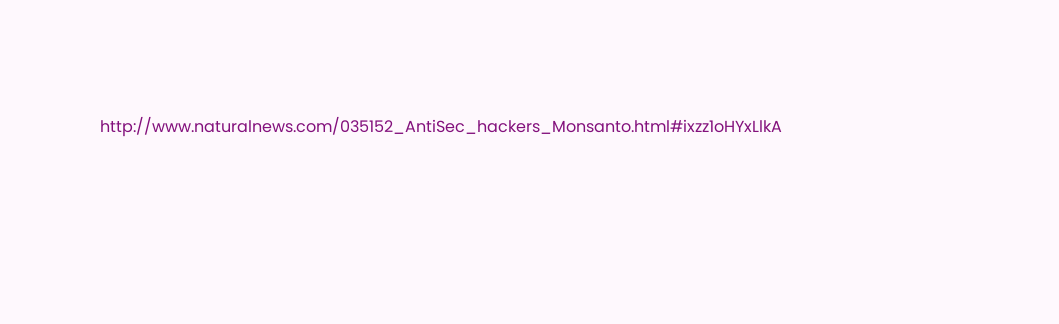http://www.naturalnews.com/035152_AntiSec_hackers_Monsanto.html#ixzz1oHYxLlkA